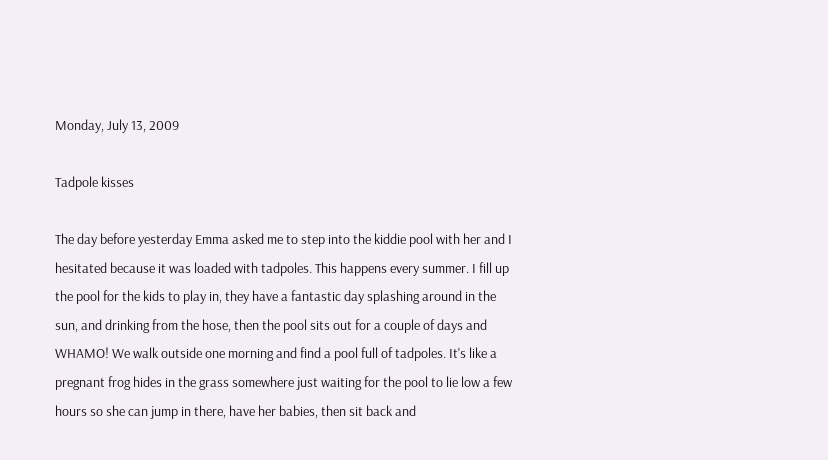Monday, July 13, 2009

Tadpole kisses

The day before yesterday Emma asked me to step into the kiddie pool with her and I hesitated because it was loaded with tadpoles. This happens every summer. I fill up the pool for the kids to play in, they have a fantastic day splashing around in the sun, and drinking from the hose, then the pool sits out for a couple of days and WHAMO! We walk outside one morning and find a pool full of tadpoles. It's like a pregnant frog hides in the grass somewhere just waiting for the pool to lie low a few hours so she can jump in there, have her babies, then sit back and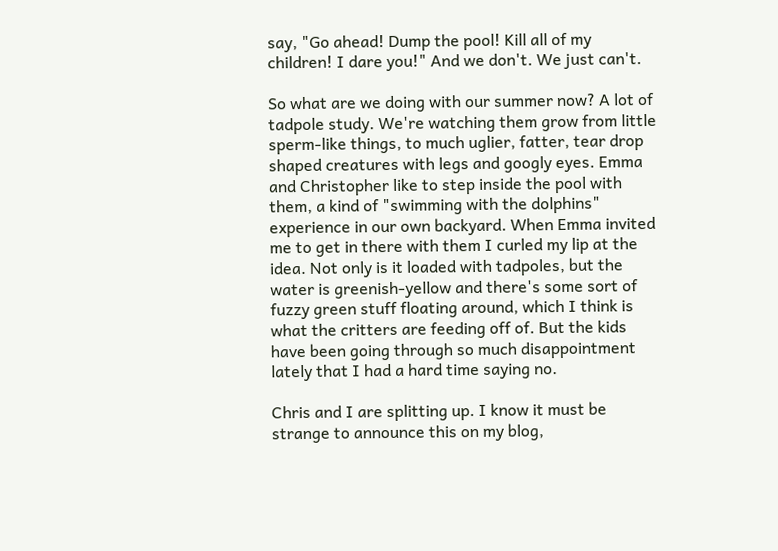say, "Go ahead! Dump the pool! Kill all of my children! I dare you!" And we don't. We just can't.

So what are we doing with our summer now? A lot of tadpole study. We're watching them grow from little sperm-like things, to much uglier, fatter, tear drop shaped creatures with legs and googly eyes. Emma and Christopher like to step inside the pool with them, a kind of "swimming with the dolphins" experience in our own backyard. When Emma invited me to get in there with them I curled my lip at the idea. Not only is it loaded with tadpoles, but the water is greenish-yellow and there's some sort of fuzzy green stuff floating around, which I think is what the critters are feeding off of. But the kids have been going through so much disappointment lately that I had a hard time saying no.

Chris and I are splitting up. I know it must be strange to announce this on my blog,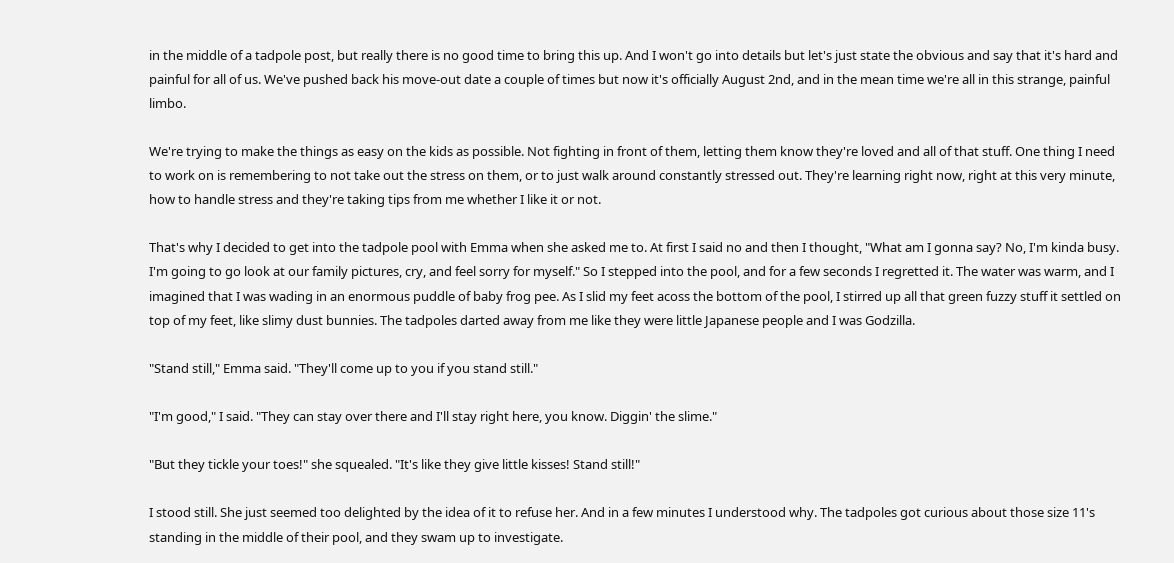in the middle of a tadpole post, but really there is no good time to bring this up. And I won't go into details but let's just state the obvious and say that it's hard and painful for all of us. We've pushed back his move-out date a couple of times but now it's officially August 2nd, and in the mean time we're all in this strange, painful limbo.

We're trying to make the things as easy on the kids as possible. Not fighting in front of them, letting them know they're loved and all of that stuff. One thing I need to work on is remembering to not take out the stress on them, or to just walk around constantly stressed out. They're learning right now, right at this very minute, how to handle stress and they're taking tips from me whether I like it or not.

That's why I decided to get into the tadpole pool with Emma when she asked me to. At first I said no and then I thought, "What am I gonna say? No, I'm kinda busy. I'm going to go look at our family pictures, cry, and feel sorry for myself." So I stepped into the pool, and for a few seconds I regretted it. The water was warm, and I imagined that I was wading in an enormous puddle of baby frog pee. As I slid my feet acoss the bottom of the pool, I stirred up all that green fuzzy stuff it settled on top of my feet, like slimy dust bunnies. The tadpoles darted away from me like they were little Japanese people and I was Godzilla.

"Stand still," Emma said. "They'll come up to you if you stand still."

"I'm good," I said. "They can stay over there and I'll stay right here, you know. Diggin' the slime."

"But they tickle your toes!" she squealed. "It's like they give little kisses! Stand still!"

I stood still. She just seemed too delighted by the idea of it to refuse her. And in a few minutes I understood why. The tadpoles got curious about those size 11's standing in the middle of their pool, and they swam up to investigate.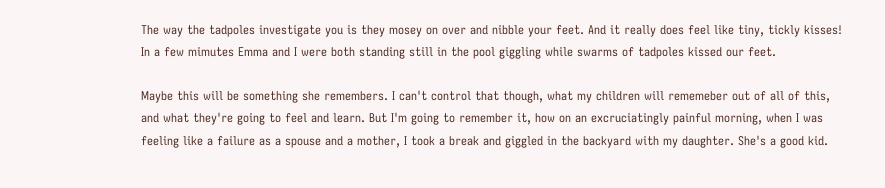The way the tadpoles investigate you is they mosey on over and nibble your feet. And it really does feel like tiny, tickly kisses! In a few mimutes Emma and I were both standing still in the pool giggling while swarms of tadpoles kissed our feet.

Maybe this will be something she remembers. I can't control that though, what my children will rememeber out of all of this, and what they're going to feel and learn. But I'm going to remember it, how on an excruciatingly painful morning, when I was feeling like a failure as a spouse and a mother, I took a break and giggled in the backyard with my daughter. She's a good kid.